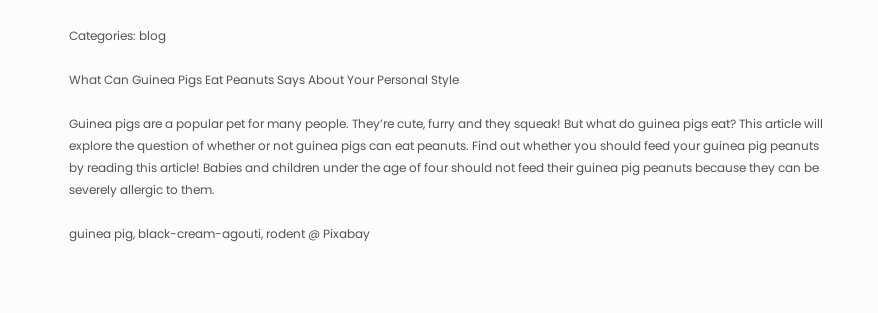Categories: blog

What Can Guinea Pigs Eat Peanuts Says About Your Personal Style

Guinea pigs are a popular pet for many people. They’re cute, furry and they squeak! But what do guinea pigs eat? This article will explore the question of whether or not guinea pigs can eat peanuts. Find out whether you should feed your guinea pig peanuts by reading this article! Babies and children under the age of four should not feed their guinea pig peanuts because they can be severely allergic to them.

guinea pig, black-cream-agouti, rodent @ Pixabay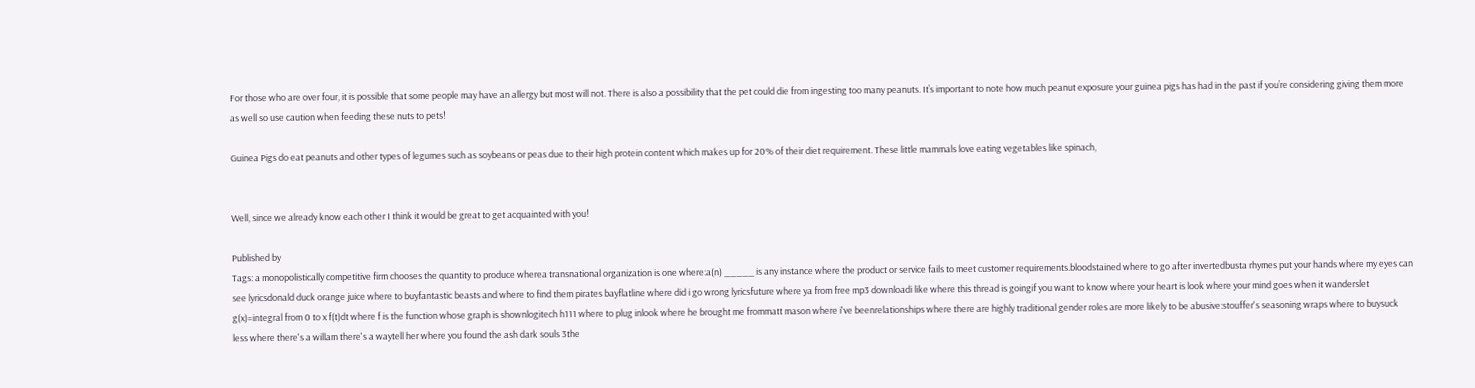For those who are over four, it is possible that some people may have an allergy but most will not. There is also a possibility that the pet could die from ingesting too many peanuts. It’s important to note how much peanut exposure your guinea pigs has had in the past if you’re considering giving them more as well so use caution when feeding these nuts to pets!

Guinea Pigs do eat peanuts and other types of legumes such as soybeans or peas due to their high protein content which makes up for 20% of their diet requirement. These little mammals love eating vegetables like spinach,


Well, since we already know each other I think it would be great to get acquainted with you!

Published by
Tags: a monopolistically competitive firm chooses the quantity to produce wherea transnational organization is one where:a(n) _____ is any instance where the product or service fails to meet customer requirements.bloodstained where to go after invertedbusta rhymes put your hands where my eyes can see lyricsdonald duck orange juice where to buyfantastic beasts and where to find them pirates bayflatline where did i go wrong lyricsfuture where ya from free mp3 downloadi like where this thread is goingif you want to know where your heart is look where your mind goes when it wanderslet g(x)=integral from 0 to x f(t)dt where f is the function whose graph is shownlogitech h111 where to plug inlook where he brought me frommatt mason where i've beenrelationships where there are highly traditional gender roles are more likely to be abusive:stouffer's seasoning wraps where to buysuck less where there's a willam there's a waytell her where you found the ash dark souls 3the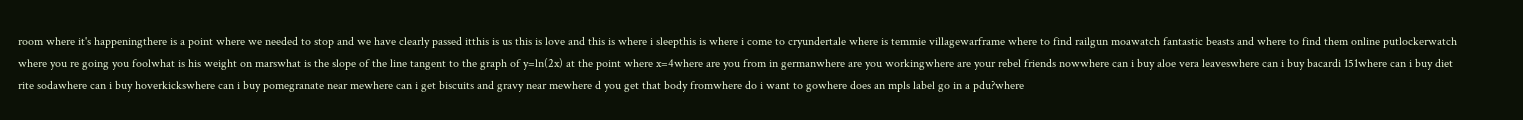room where it's happeningthere is a point where we needed to stop and we have clearly passed itthis is us this is love and this is where i sleepthis is where i come to cryundertale where is temmie villagewarframe where to find railgun moawatch fantastic beasts and where to find them online putlockerwatch where you re going you foolwhat is his weight on marswhat is the slope of the line tangent to the graph of y=ln(2x) at the point where x=4where are you from in germanwhere are you workingwhere are your rebel friends nowwhere can i buy aloe vera leaveswhere can i buy bacardi 151where can i buy diet rite sodawhere can i buy hoverkickswhere can i buy pomegranate near mewhere can i get biscuits and gravy near mewhere d you get that body fromwhere do i want to gowhere does an mpls label go in a pdu?where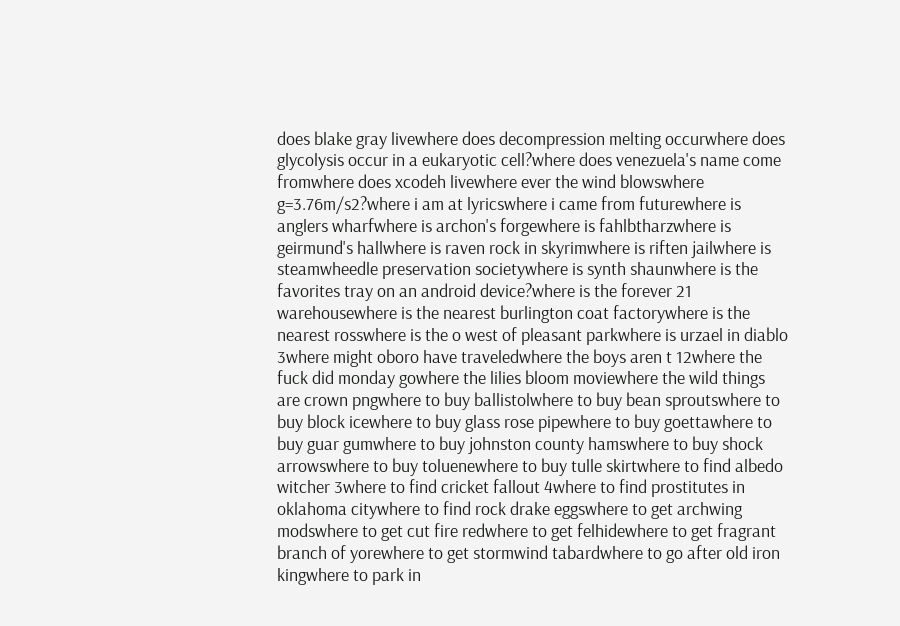does blake gray livewhere does decompression melting occurwhere does glycolysis occur in a eukaryotic cell?where does venezuela's name come fromwhere does xcodeh livewhere ever the wind blowswhere g=3.76m/s2?where i am at lyricswhere i came from futurewhere is anglers wharfwhere is archon's forgewhere is fahlbtharzwhere is geirmund's hallwhere is raven rock in skyrimwhere is riften jailwhere is steamwheedle preservation societywhere is synth shaunwhere is the favorites tray on an android device?where is the forever 21 warehousewhere is the nearest burlington coat factorywhere is the nearest rosswhere is the o west of pleasant parkwhere is urzael in diablo 3where might oboro have traveledwhere the boys aren t 12where the fuck did monday gowhere the lilies bloom moviewhere the wild things are crown pngwhere to buy ballistolwhere to buy bean sproutswhere to buy block icewhere to buy glass rose pipewhere to buy goettawhere to buy guar gumwhere to buy johnston county hamswhere to buy shock arrowswhere to buy toluenewhere to buy tulle skirtwhere to find albedo witcher 3where to find cricket fallout 4where to find prostitutes in oklahoma citywhere to find rock drake eggswhere to get archwing modswhere to get cut fire redwhere to get felhidewhere to get fragrant branch of yorewhere to get stormwind tabardwhere to go after old iron kingwhere to park in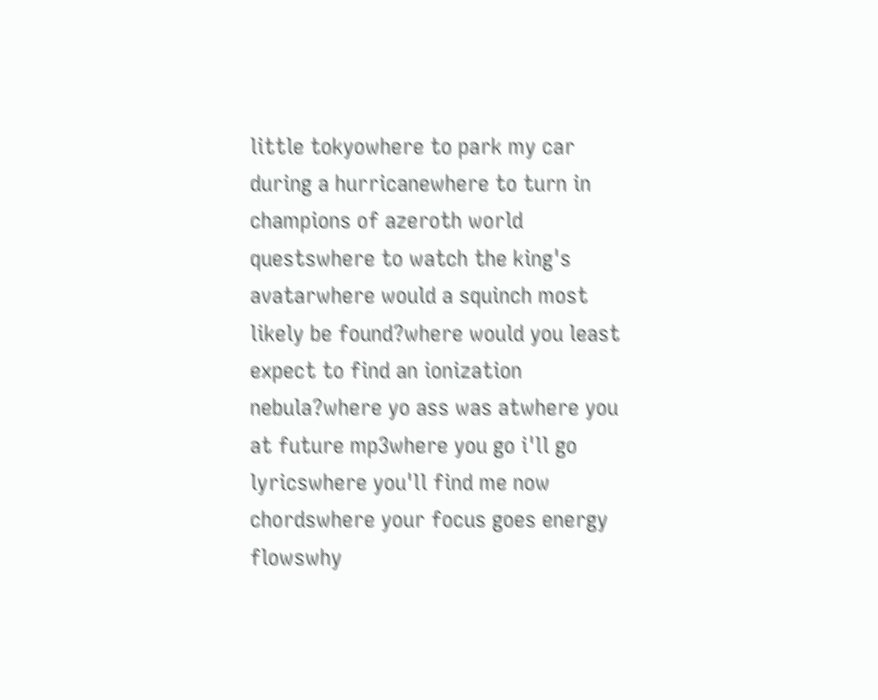little tokyowhere to park my car during a hurricanewhere to turn in champions of azeroth world questswhere to watch the king's avatarwhere would a squinch most likely be found?where would you least expect to find an ionization nebula?where yo ass was atwhere you at future mp3where you go i'll go lyricswhere you'll find me now chordswhere your focus goes energy flowswhy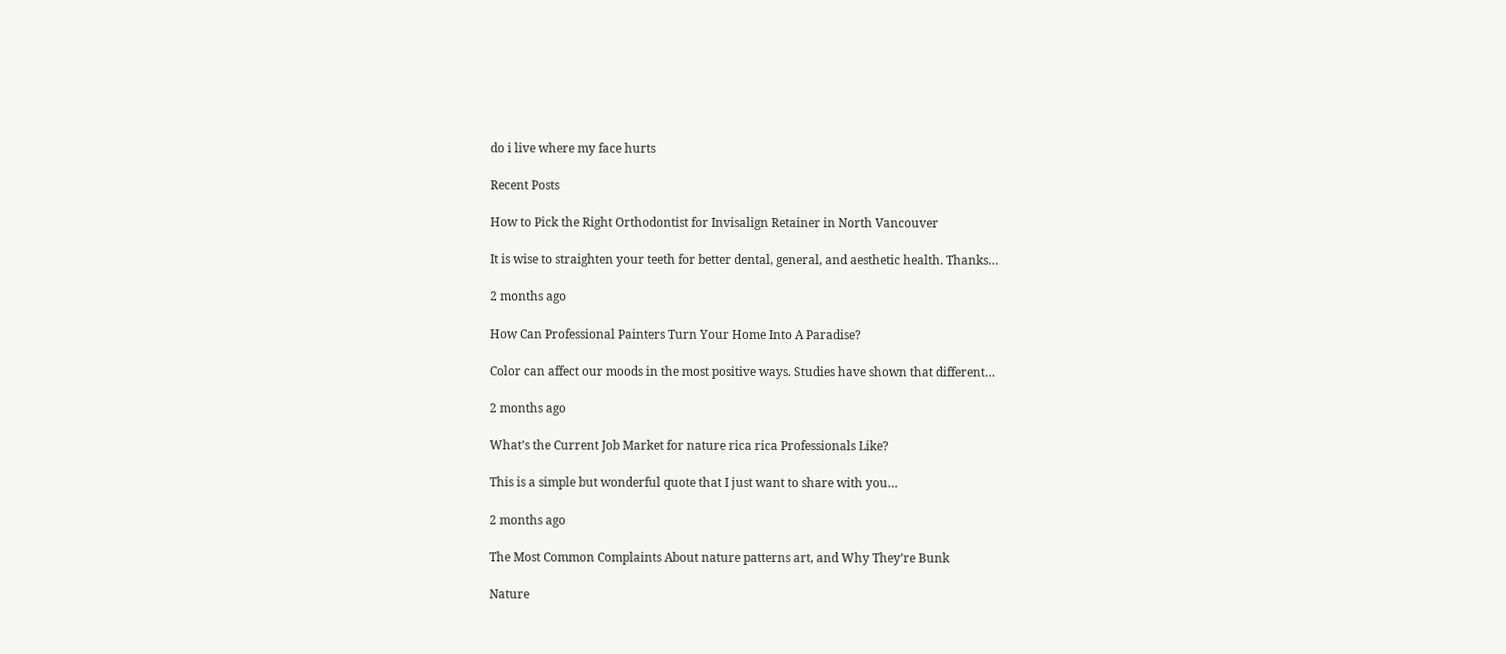do i live where my face hurts

Recent Posts

How to Pick the Right Orthodontist for Invisalign Retainer in North Vancouver

It is wise to straighten your teeth for better dental, general, and aesthetic health. Thanks…

2 months ago

How Can Professional Painters Turn Your Home Into A Paradise?

Color can affect our moods in the most positive ways. Studies have shown that different…

2 months ago

What’s the Current Job Market for nature rica rica Professionals Like?

This is a simple but wonderful quote that I just want to share with you…

2 months ago

The Most Common Complaints About nature patterns art, and Why They’re Bunk

Nature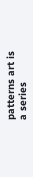patterns art is a series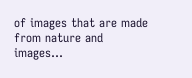of images that are made from nature and images…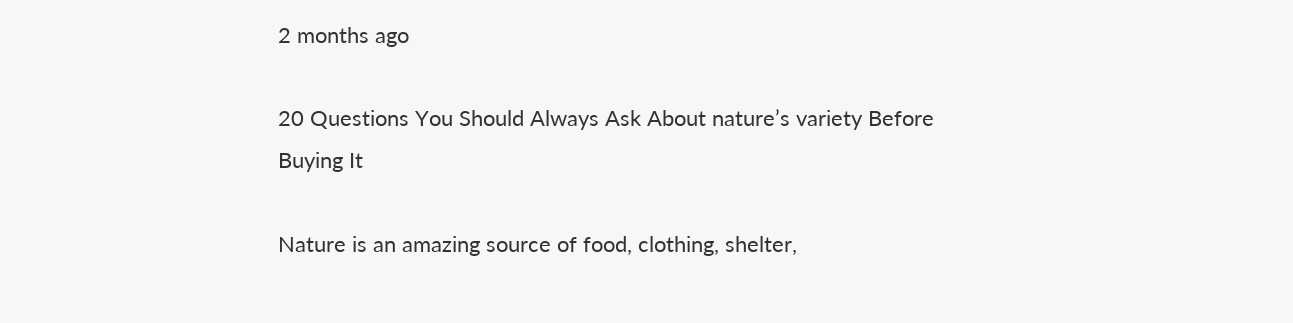2 months ago

20 Questions You Should Always Ask About nature’s variety Before Buying It

Nature is an amazing source of food, clothing, shelter,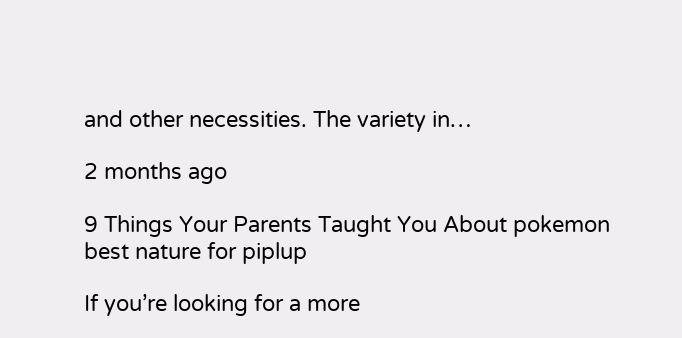and other necessities. The variety in…

2 months ago

9 Things Your Parents Taught You About pokemon best nature for piplup

If you’re looking for a more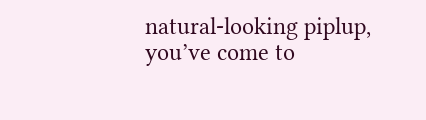natural-looking piplup, you’ve come to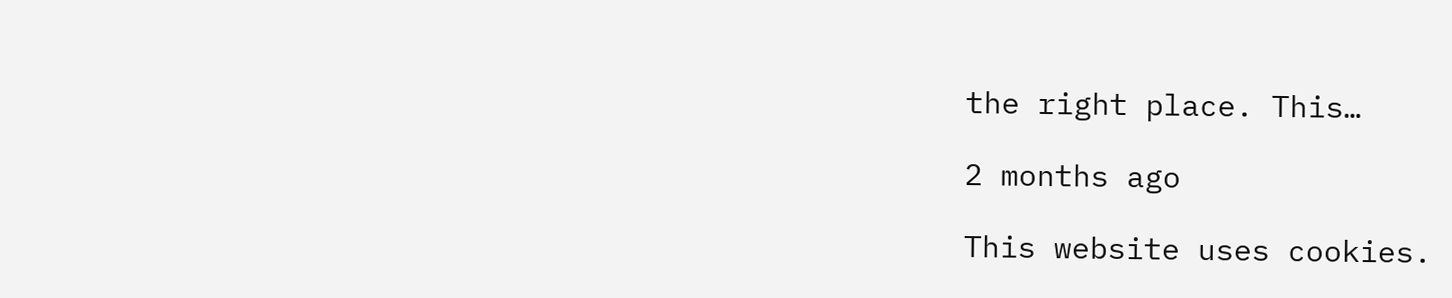the right place. This…

2 months ago

This website uses cookies.